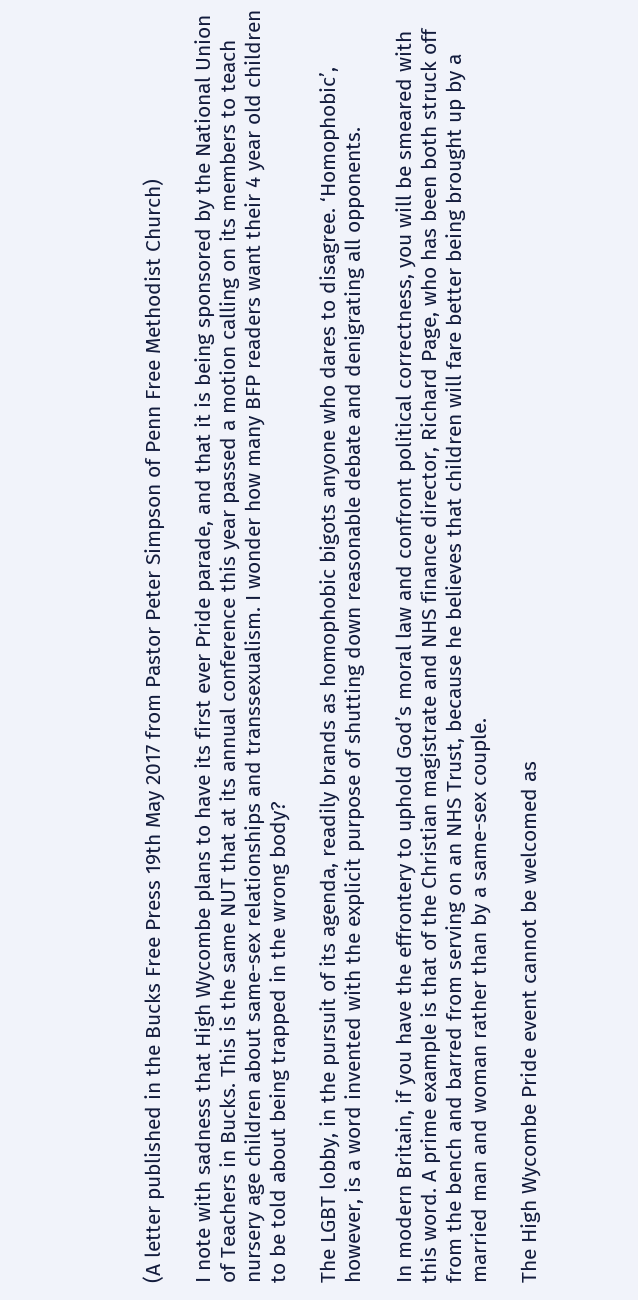(A letter published in the Bucks Free Press 19th May 2017 from Pastor Peter Simpson of Penn Free Methodist Church)

I note with sadness that High Wycombe plans to have its first ever Pride parade, and that it is being sponsored by the National Union of Teachers in Bucks. This is the same NUT that at its annual conference this year passed a motion calling on its members to teach nursery age children about same-sex relationships and transsexualism. I wonder how many BFP readers want their 4 year old children to be told about being trapped in the wrong body?

The LGBT lobby, in the pursuit of its agenda, readily brands as homophobic bigots anyone who dares to disagree. ‘Homophobic’, however, is a word invented with the explicit purpose of shutting down reasonable debate and denigrating all opponents.

In modern Britain, if you have the effrontery to uphold God’s moral law and confront political correctness, you will be smeared with this word. A prime example is that of the Christian magistrate and NHS finance director, Richard Page, who has been both struck off from the bench and barred from serving on an NHS Trust, because he believes that children will fare better being brought up by a married man and woman rather than by a same-sex couple.

The High Wycombe Pride event cannot be welcomed as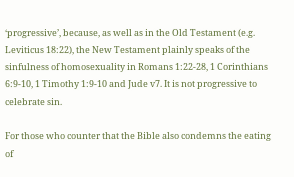‘progressive’, because, as well as in the Old Testament (e.g. Leviticus 18:22), the New Testament plainly speaks of the sinfulness of homosexuality in Romans 1:22-28, 1 Corinthians 6:9-10, 1 Timothy 1:9-10 and Jude v7. It is not progressive to celebrate sin.

For those who counter that the Bible also condemns the eating of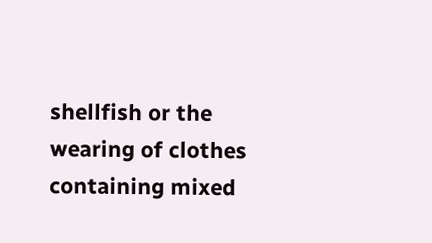shellfish or the wearing of clothes containing mixed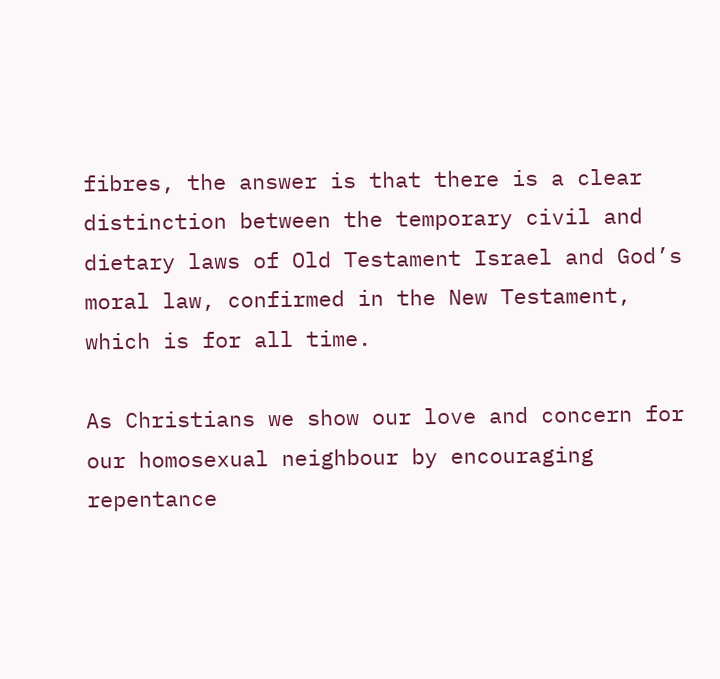fibres, the answer is that there is a clear distinction between the temporary civil and dietary laws of Old Testament Israel and God’s moral law, confirmed in the New Testament, which is for all time.

As Christians we show our love and concern for our homosexual neighbour by encouraging  repentance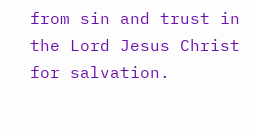from sin and trust in the Lord Jesus Christ for salvation.